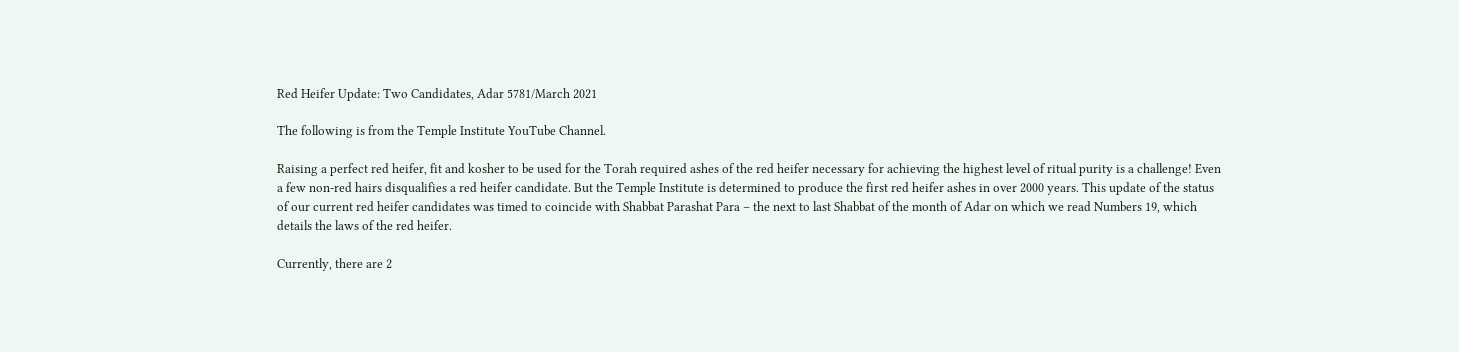Red Heifer Update: Two Candidates, Adar 5781/March 2021

The following is from the Temple Institute YouTube Channel.

Raising a perfect red heifer, fit and kosher to be used for the Torah required ashes of the red heifer necessary for achieving the highest level of ritual purity is a challenge! Even a few non-red hairs disqualifies a red heifer candidate. But the Temple Institute is determined to produce the first red heifer ashes in over 2000 years. This update of the status of our current red heifer candidates was timed to coincide with Shabbat Parashat Para – the next to last Shabbat of the month of Adar on which we read Numbers 19, which details the laws of the red heifer.

Currently, there are 2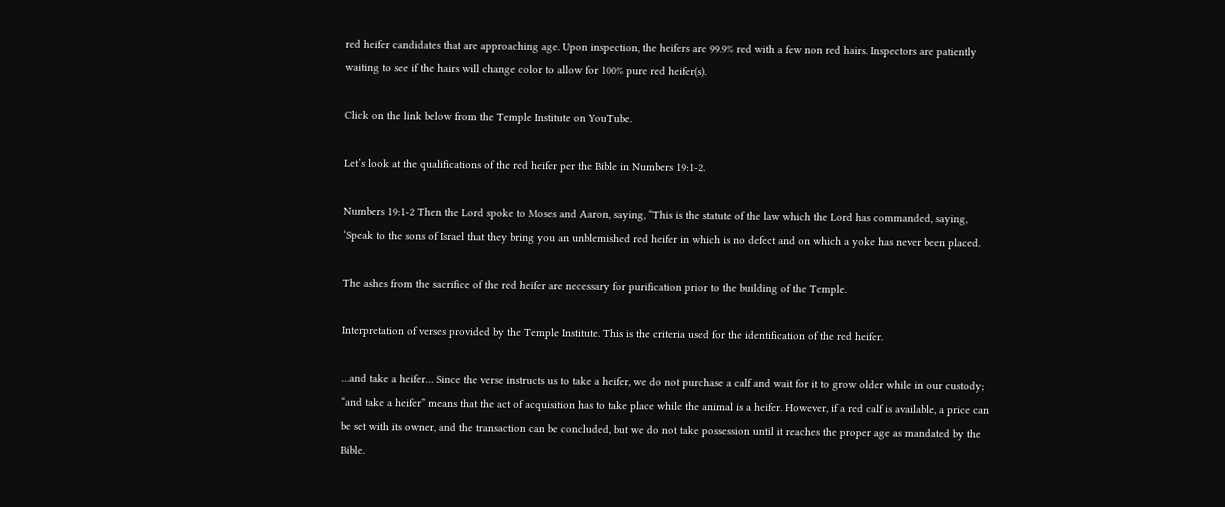red heifer candidates that are approaching age. Upon inspection, the heifers are 99.9% red with a few non red hairs. Inspectors are patiently waiting to see if the hairs will change color to allow for 100% pure red heifer(s).

Click on the link below from the Temple Institute on YouTube.

Let’s look at the qualifications of the red heifer per the Bible in Numbers 19:1-2.

Numbers 19:1-2 Then the Lord spoke to Moses and Aaron, saying, “This is the statute of the law which the Lord has commanded, saying, ‘Speak to the sons of Israel that they bring you an unblemished red heifer in which is no defect and on which a yoke has never been placed.

The ashes from the sacrifice of the red heifer are necessary for purification prior to the building of the Temple.

Interpretation of verses provided by the Temple Institute. This is the criteria used for the identification of the red heifer.

…and take a heifer… Since the verse instructs us to take a heifer, we do not purchase a calf and wait for it to grow older while in our custody; “and take a heifer” means that the act of acquisition has to take place while the animal is a heifer. However, if a red calf is available, a price can be set with its owner, and the transaction can be concluded, but we do not take possession until it reaches the proper age as mandated by the Bible.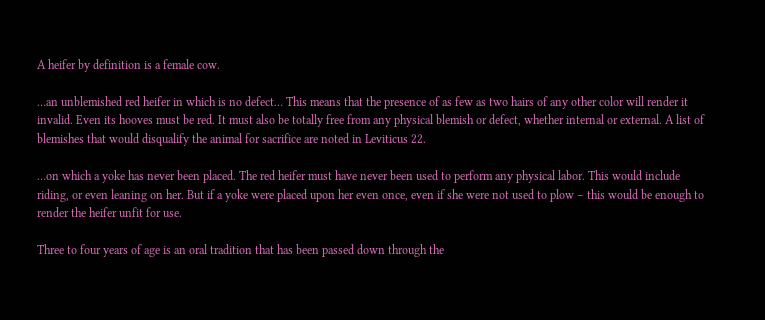A heifer by definition is a female cow.

…an unblemished red heifer in which is no defect… This means that the presence of as few as two hairs of any other color will render it invalid. Even its hooves must be red. It must also be totally free from any physical blemish or defect, whether internal or external. A list of blemishes that would disqualify the animal for sacrifice are noted in Leviticus 22.

…on which a yoke has never been placed. The red heifer must have never been used to perform any physical labor. This would include riding, or even leaning on her. But if a yoke were placed upon her even once, even if she were not used to plow – this would be enough to render the heifer unfit for use.

Three to four years of age is an oral tradition that has been passed down through the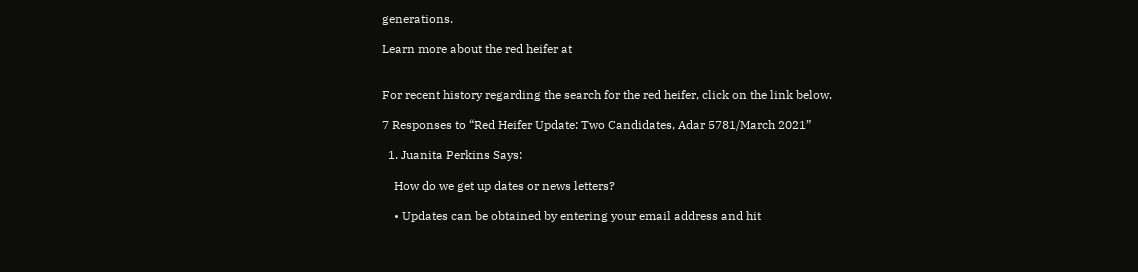generations.

Learn more about the red heifer at


For recent history regarding the search for the red heifer, click on the link below.

7 Responses to “Red Heifer Update: Two Candidates, Adar 5781/March 2021”

  1. Juanita Perkins Says:

    How do we get up dates or news letters?

    • Updates can be obtained by entering your email address and hit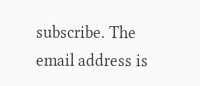subscribe. The email address is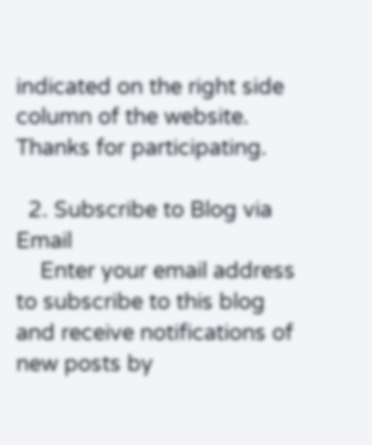indicated on the right side column of the website. Thanks for participating.

  2. Subscribe to Blog via Email
    Enter your email address to subscribe to this blog and receive notifications of new posts by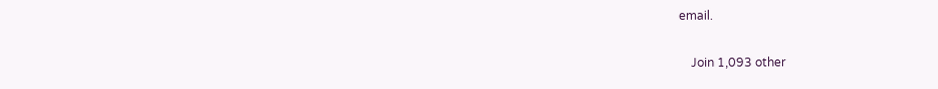email.

    Join 1,093 other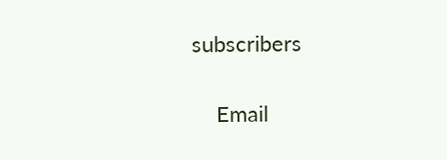subscribers

    Email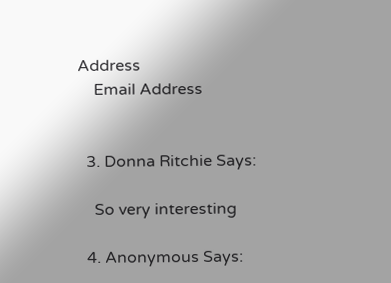Address
    Email Address


  3. Donna Ritchie Says:

    So very interesting

  4. Anonymous Says: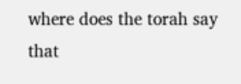where does the torah say that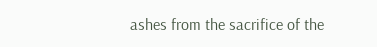ashes from the sacrifice of the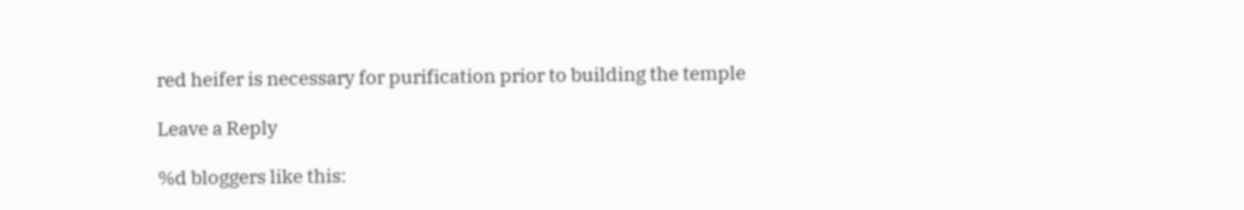red heifer is necessary for purification prior to building the temple

Leave a Reply

%d bloggers like this: